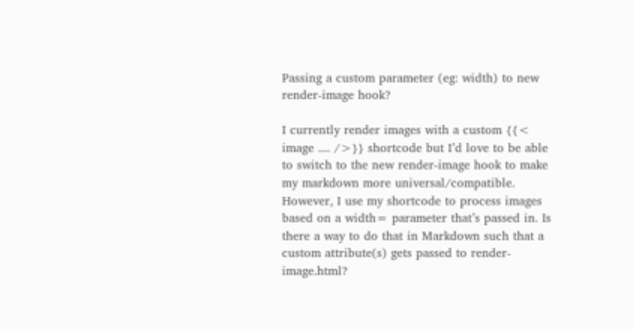Passing a custom parameter (eg: width) to new render-image hook?

I currently render images with a custom {{< image .... />}} shortcode but I’d love to be able to switch to the new render-image hook to make my markdown more universal/compatible. However, I use my shortcode to process images based on a width= parameter that’s passed in. Is there a way to do that in Markdown such that a custom attribute(s) gets passed to render-image.html?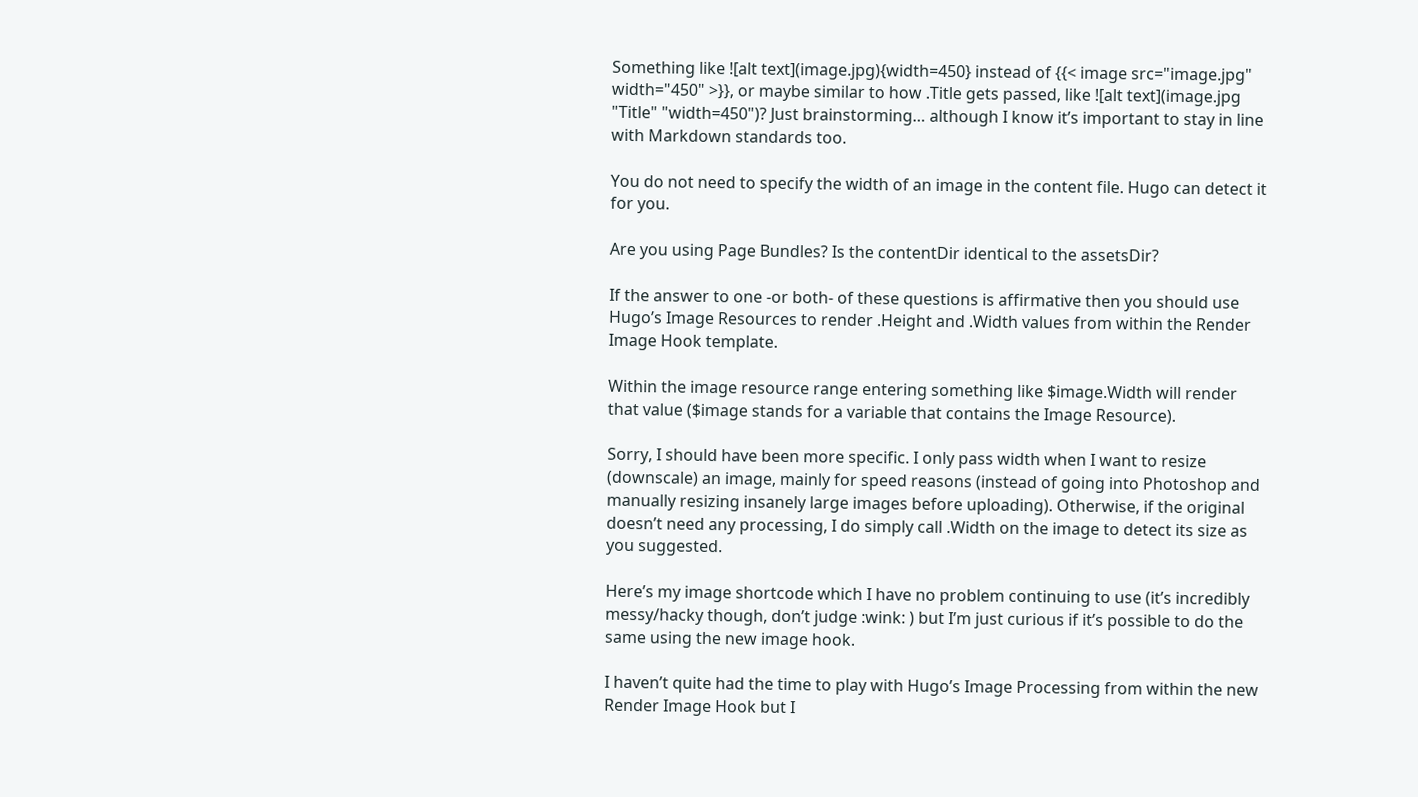Something like ![alt text](image.jpg){width=450} instead of {{< image src="image.jpg" width="450" >}}, or maybe similar to how .Title gets passed, like ![alt text](image.jpg "Title" "width=450")? Just brainstorming… although I know it’s important to stay in line with Markdown standards too.

You do not need to specify the width of an image in the content file. Hugo can detect it for you.

Are you using Page Bundles? Is the contentDir identical to the assetsDir?

If the answer to one -or both- of these questions is affirmative then you should use Hugo’s Image Resources to render .Height and .Width values from within the Render Image Hook template.

Within the image resource range entering something like $image.Width will render that value ($image stands for a variable that contains the Image Resource).

Sorry, I should have been more specific. I only pass width when I want to resize (downscale) an image, mainly for speed reasons (instead of going into Photoshop and manually resizing insanely large images before uploading). Otherwise, if the original doesn’t need any processing, I do simply call .Width on the image to detect its size as you suggested.

Here’s my image shortcode which I have no problem continuing to use (it’s incredibly messy/hacky though, don’t judge :wink: ) but I’m just curious if it’s possible to do the same using the new image hook.

I haven’t quite had the time to play with Hugo’s Image Processing from within the new Render Image Hook but I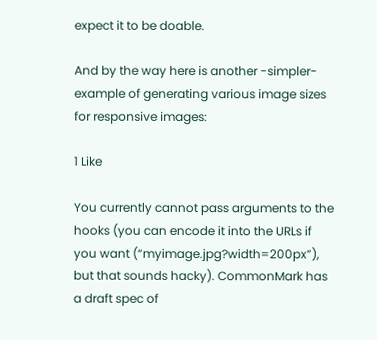expect it to be doable.

And by the way here is another -simpler- example of generating various image sizes for responsive images:

1 Like

You currently cannot pass arguments to the hooks (you can encode it into the URLs if you want (“myimage.jpg?width=200px”), but that sounds hacky). CommonMark has a draft spec of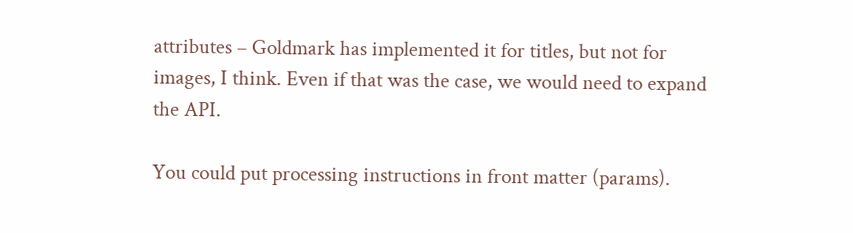attributes – Goldmark has implemented it for titles, but not for images, I think. Even if that was the case, we would need to expand the API.

You could put processing instructions in front matter (params).